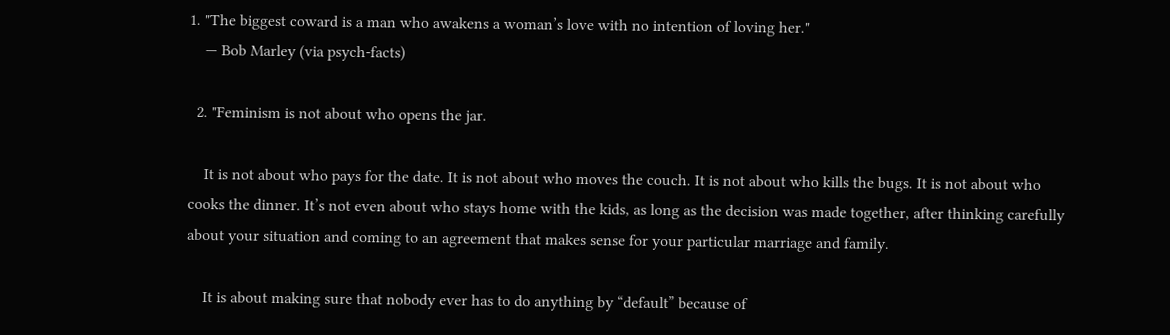1. "The biggest coward is a man who awakens a woman’s love with no intention of loving her."
    — Bob Marley (via psych-facts)

  2. "Feminism is not about who opens the jar.

    It is not about who pays for the date. It is not about who moves the couch. It is not about who kills the bugs. It is not about who cooks the dinner. It’s not even about who stays home with the kids, as long as the decision was made together, after thinking carefully about your situation and coming to an agreement that makes sense for your particular marriage and family.

    It is about making sure that nobody ever has to do anything by “default” because of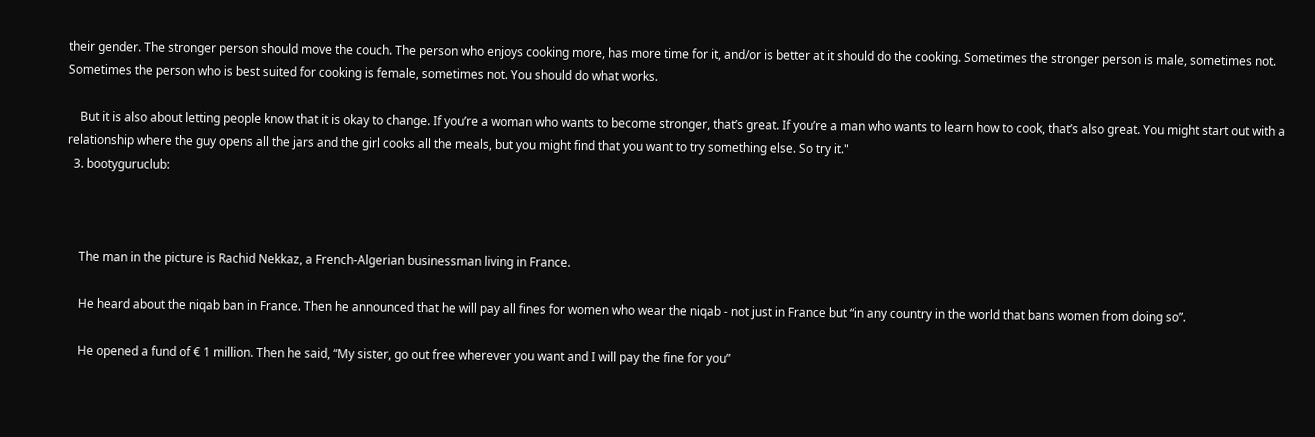their gender. The stronger person should move the couch. The person who enjoys cooking more, has more time for it, and/or is better at it should do the cooking. Sometimes the stronger person is male, sometimes not. Sometimes the person who is best suited for cooking is female, sometimes not. You should do what works.

    But it is also about letting people know that it is okay to change. If you’re a woman who wants to become stronger, that’s great. If you’re a man who wants to learn how to cook, that’s also great. You might start out with a relationship where the guy opens all the jars and the girl cooks all the meals, but you might find that you want to try something else. So try it."
  3. bootyguruclub:



    The man in the picture is Rachid Nekkaz, a French-Algerian businessman living in France.

    He heard about the niqab ban in France. Then he announced that he will pay all fines for women who wear the niqab - not just in France but “in any country in the world that bans women from doing so”.

    He opened a fund of € 1 million. Then he said, “My sister, go out free wherever you want and I will pay the fine for you”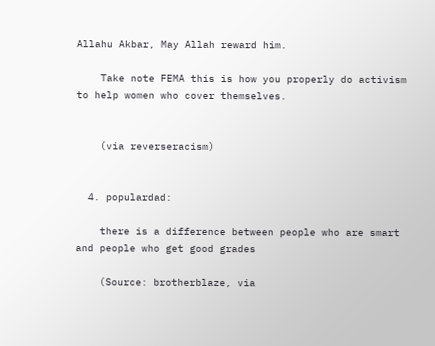Allahu Akbar, May Allah reward him.

    Take note FEMA this is how you properly do activism to help women who cover themselves.


    (via reverseracism)


  4. populardad:

    there is a difference between people who are smart and people who get good grades

    (Source: brotherblaze, via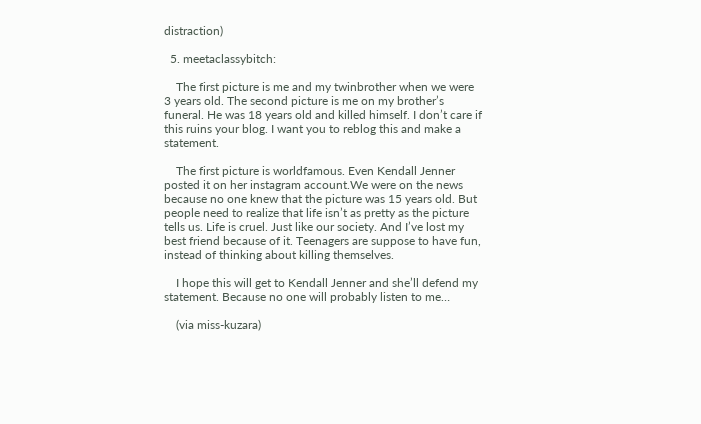distraction)

  5. meetaclassybitch:

    The first picture is me and my twinbrother when we were 3 years old. The second picture is me on my brother’s funeral. He was 18 years old and killed himself. I don’t care if this ruins your blog. I want you to reblog this and make a statement.

    The first picture is worldfamous. Even Kendall Jenner posted it on her instagram account.We were on the news because no one knew that the picture was 15 years old. But people need to realize that life isn’t as pretty as the picture tells us. Life is cruel. Just like our society. And I’ve lost my best friend because of it. Teenagers are suppose to have fun, instead of thinking about killing themselves.

    I hope this will get to Kendall Jenner and she’ll defend my statement. Because no one will probably listen to me…

    (via miss-kuzara)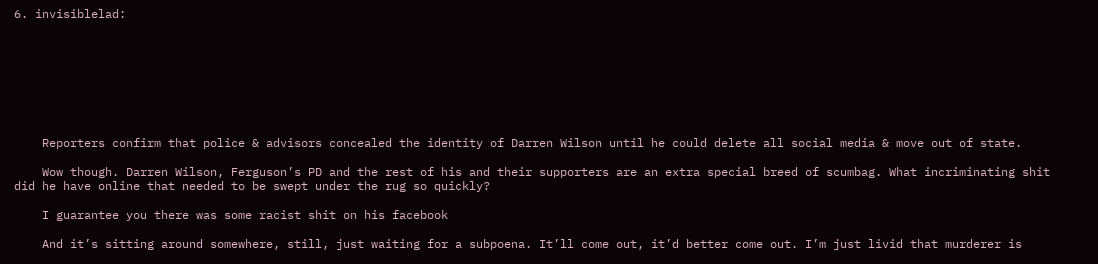6. invisiblelad:








    Reporters confirm that police & advisors concealed the identity of Darren Wilson until he could delete all social media & move out of state.

    Wow though. Darren Wilson, Ferguson’s PD and the rest of his and their supporters are an extra special breed of scumbag. What incriminating shit did he have online that needed to be swept under the rug so quickly?

    I guarantee you there was some racist shit on his facebook

    And it’s sitting around somewhere, still, just waiting for a subpoena. It’ll come out, it’d better come out. I’m just livid that murderer is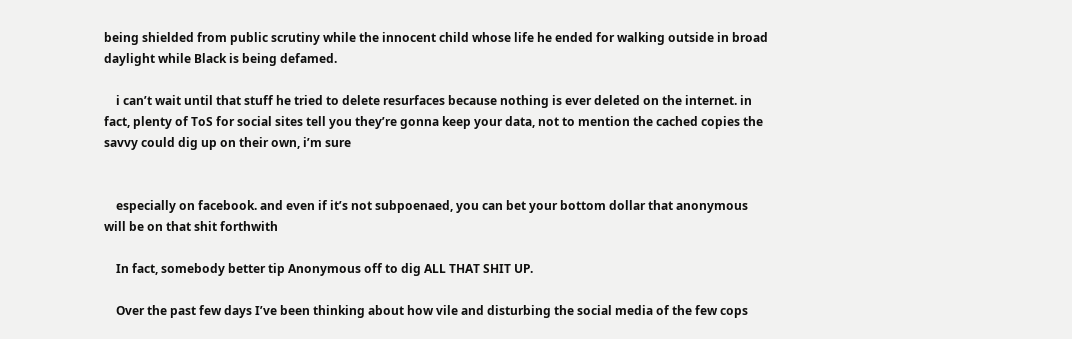being shielded from public scrutiny while the innocent child whose life he ended for walking outside in broad daylight while Black is being defamed.

    i can’t wait until that stuff he tried to delete resurfaces because nothing is ever deleted on the internet. in fact, plenty of ToS for social sites tell you they’re gonna keep your data, not to mention the cached copies the savvy could dig up on their own, i’m sure


    especially on facebook. and even if it’s not subpoenaed, you can bet your bottom dollar that anonymous will be on that shit forthwith

    In fact, somebody better tip Anonymous off to dig ALL THAT SHIT UP.

    Over the past few days I’ve been thinking about how vile and disturbing the social media of the few cops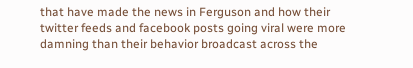that have made the news in Ferguson and how their twitter feeds and facebook posts going viral were more damning than their behavior broadcast across the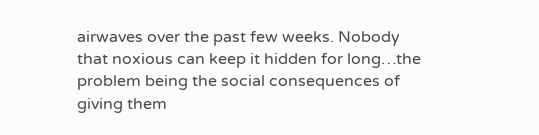airwaves over the past few weeks. Nobody that noxious can keep it hidden for long…the problem being the social consequences of giving them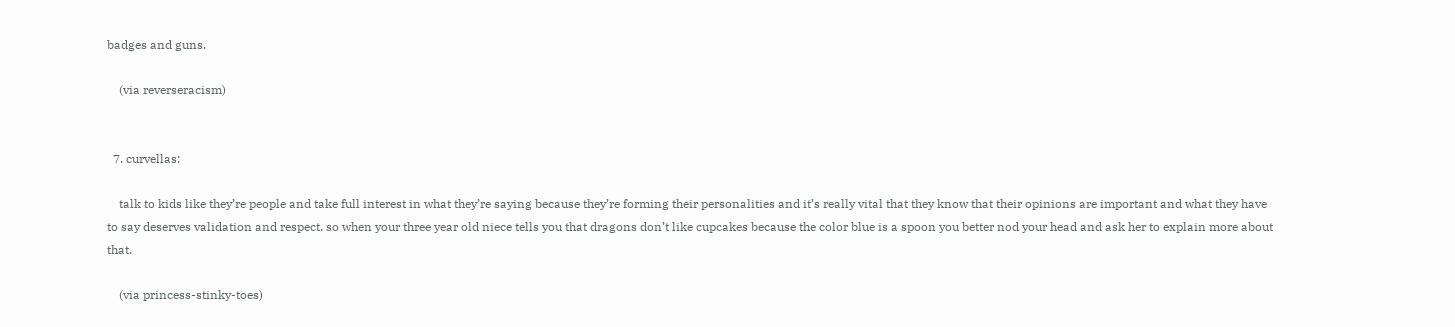badges and guns.

    (via reverseracism)


  7. curvellas:

    talk to kids like they’re people and take full interest in what they’re saying because they’re forming their personalities and it’s really vital that they know that their opinions are important and what they have to say deserves validation and respect. so when your three year old niece tells you that dragons don’t like cupcakes because the color blue is a spoon you better nod your head and ask her to explain more about that.

    (via princess-stinky-toes)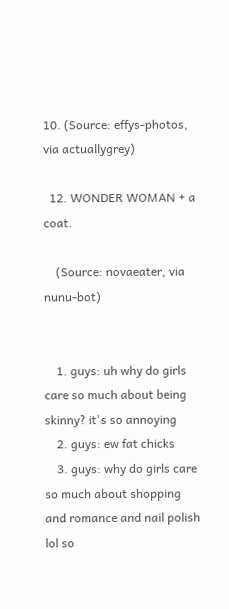10. (Source: effys-photos, via actuallygrey)

  12. WONDER WOMAN + a coat.

    (Source: novaeater, via nunu-bot)


    1. guys: uh why do girls care so much about being skinny? it's so annoying
    2. guys: ew fat chicks
    3. guys: why do girls care so much about shopping and romance and nail polish lol so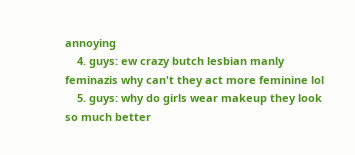annoying
    4. guys: ew crazy butch lesbian manly feminazis why can't they act more feminine lol
    5. guys: why do girls wear makeup they look so much better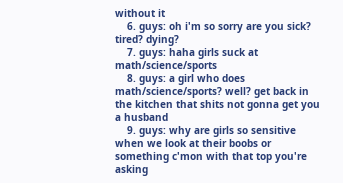without it
    6. guys: oh i'm so sorry are you sick? tired? dying?
    7. guys: haha girls suck at math/science/sports
    8. guys: a girl who does math/science/sports? well? get back in the kitchen that shits not gonna get you a husband
    9. guys: why are girls so sensitive when we look at their boobs or something c'mon with that top you're asking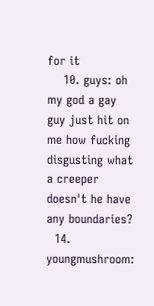for it
    10. guys: oh my god a gay guy just hit on me how fucking disgusting what a creeper doesn't he have any boundaries?
  14. youngmushroom: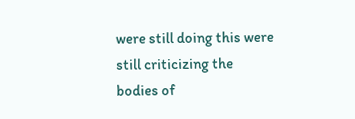were still doing this were still criticizing the bodies of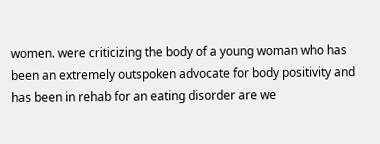women. were criticizing the body of a young woman who has been an extremely outspoken advocate for body positivity and has been in rehab for an eating disorder are we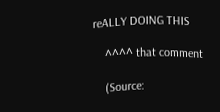reALLY DOING THIS

    ^^^^ that comment

    (Source: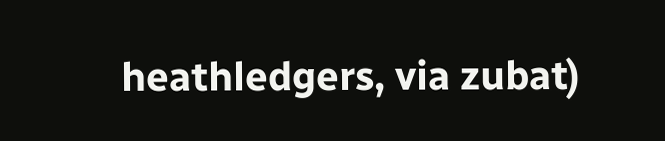heathledgers, via zubat)